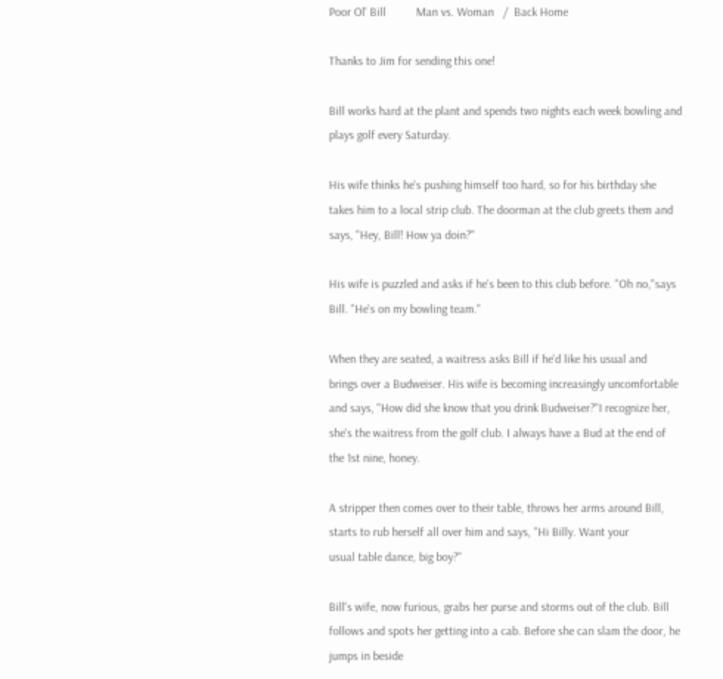Poor Ol' Bill          Man vs. Woman   /  Back Home

Thanks to Jim for sending this one!

Bill works hard at the plant and spends two nights each week bowling and
plays golf every Saturday.

His wife thinks he's pushing himself too hard, so for his birthday she
takes him to a local strip club. The doorman at the club greets them and
says, "Hey, Bill! How ya doin?"

His wife is puzzled and asks if he's been to this club before. "Oh no,"says
Bill. "He's on my bowling team."

When they are seated, a waitress asks Bill if he'd like his usual and
brings over a Budweiser. His wife is becoming increasingly uncomfortable
and says, "How did she know that you drink Budweiser?"I recognize her,
she's the waitress from the golf club. I always have a Bud at the end of
the 1st nine, honey.

A stripper then comes over to their table, throws her arms around Bill,
starts to rub herself all over him and says, "Hi Billy. Want your
usual table dance, big boy?"

Bill's wife, now furious, grabs her purse and storms out of the club. Bill
follows and spots her getting into a cab. Before she can slam the door, he
jumps in beside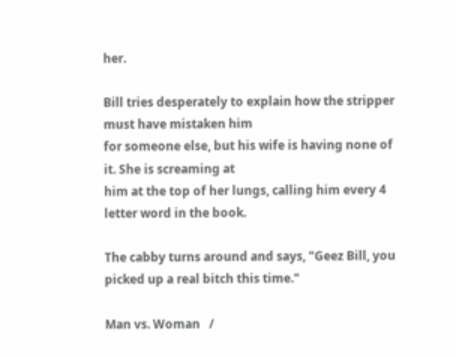her.

Bill tries desperately to explain how the stripper must have mistaken him
for someone else, but his wife is having none of it. She is screaming at
him at the top of her lungs, calling him every 4 letter word in the book.

The cabby turns around and says, "Geez Bill, you picked up a real bitch this time."

Man vs. Woman   /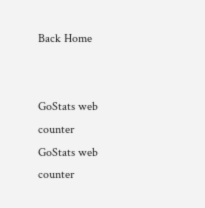Back Home


GoStats web counter
GoStats web counter